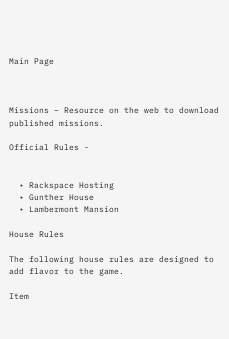Main Page



Missions – Resource on the web to download published missions.

Official Rules -


  • Rackspace Hosting
  • Gunther House
  • Lambermont Mansion

House Rules

The following house rules are designed to add flavor to the game.

Item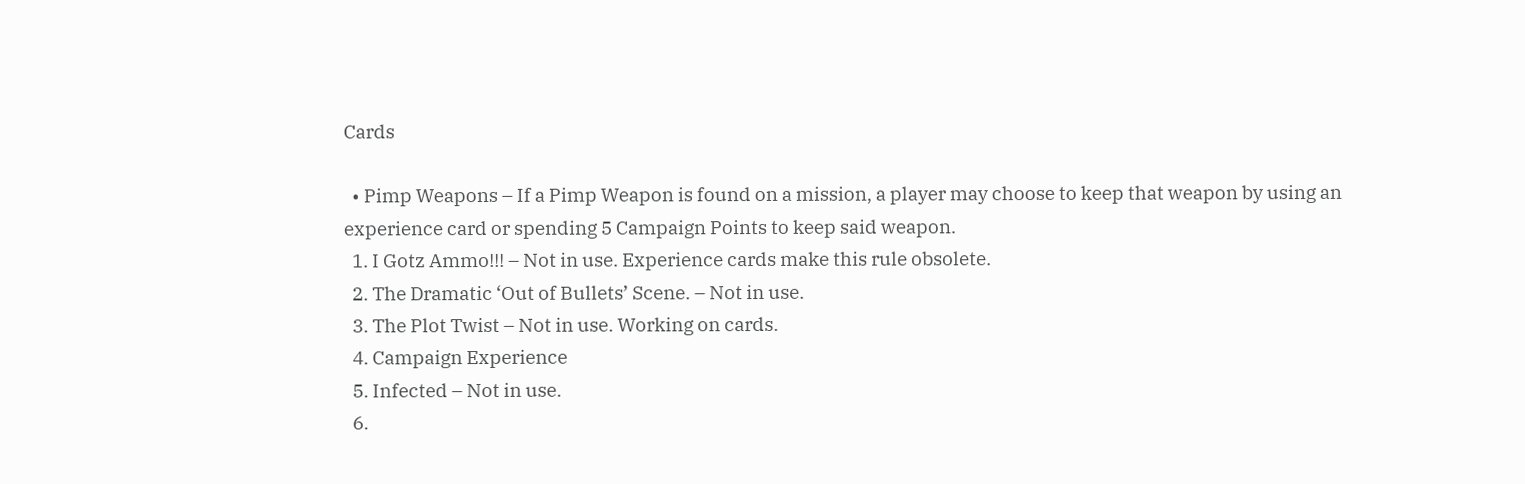Cards

  • Pimp Weapons – If a Pimp Weapon is found on a mission, a player may choose to keep that weapon by using an experience card or spending 5 Campaign Points to keep said weapon.
  1. I Gotz Ammo!!! – Not in use. Experience cards make this rule obsolete.
  2. The Dramatic ‘Out of Bullets’ Scene. – Not in use.
  3. The Plot Twist – Not in use. Working on cards.
  4. Campaign Experience
  5. Infected – Not in use.
  6.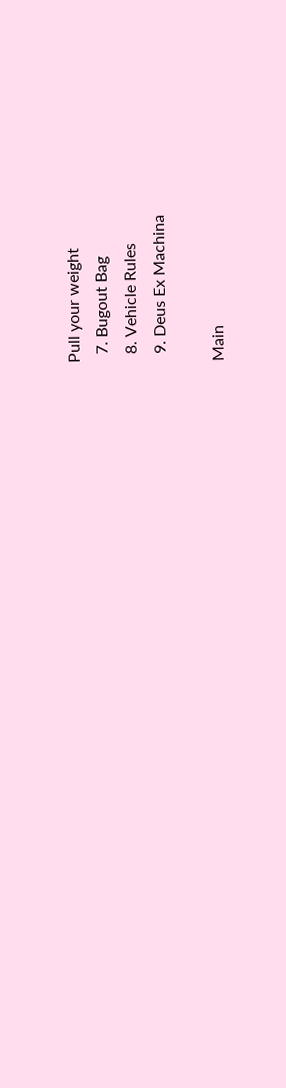Pull your weight
  7. Bugout Bag
  8. Vehicle Rules
  9. Deus Ex Machina

Main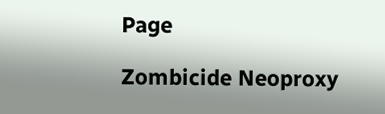Page

Zombicide Neoproxy